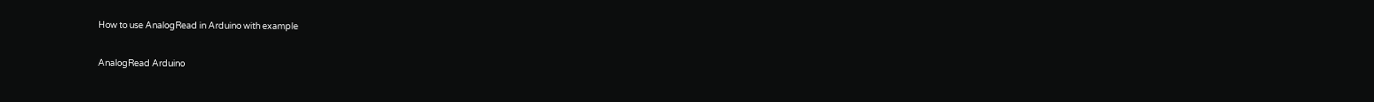How to use AnalogRead in Arduino with example

AnalogRead Arduino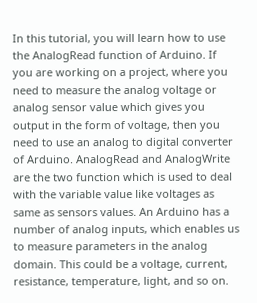In this tutorial, you will learn how to use the AnalogRead function of Arduino. If you are working on a project, where you need to measure the analog voltage or analog sensor value which gives you output in the form of voltage, then you need to use an analog to digital converter of Arduino. AnalogRead and AnalogWrite are the two function which is used to deal with the variable value like voltages as same as sensors values. An Arduino has a number of analog inputs, which enables us to measure parameters in the analog domain. This could be a voltage, current, resistance, temperature, light, and so on.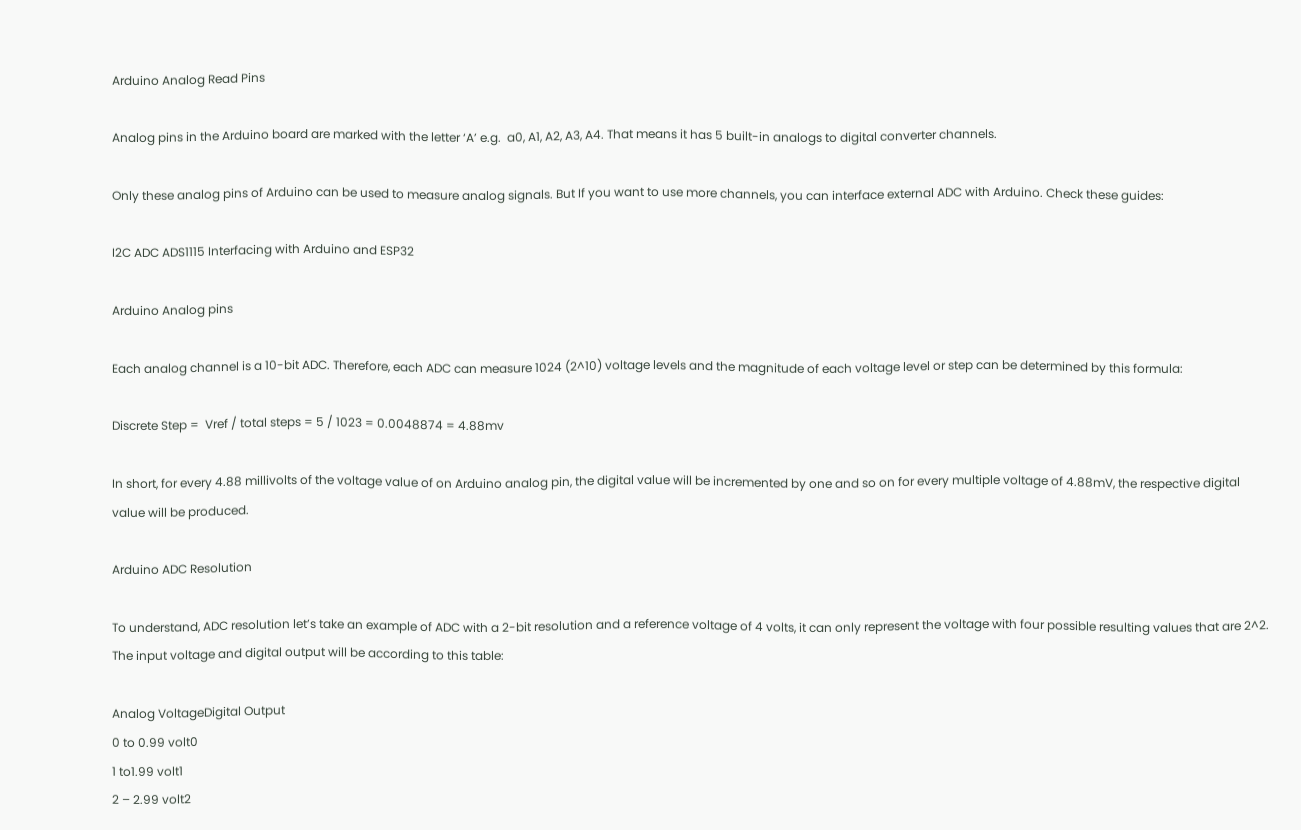Arduino Analog Read Pins

Analog pins in the Arduino board are marked with the letter ‘A’ e.g.  a0, A1, A2, A3, A4. That means it has 5 built-in analogs to digital converter channels.

Only these analog pins of Arduino can be used to measure analog signals. But If you want to use more channels, you can interface external ADC with Arduino. Check these guides:

I2C ADC ADS1115 Interfacing with Arduino and ESP32

Arduino Analog pins

Each analog channel is a 10-bit ADC. Therefore, each ADC can measure 1024 (2^10) voltage levels and the magnitude of each voltage level or step can be determined by this formula:

Discrete Step =  Vref / total steps = 5 / 1023 = 0.0048874 = 4.88mv

In short, for every 4.88 millivolts of the voltage value of on Arduino analog pin, the digital value will be incremented by one and so on for every multiple voltage of 4.88mV, the respective digital value will be produced.

Arduino ADC Resolution

To understand, ADC resolution let’s take an example of ADC with a 2-bit resolution and a reference voltage of 4 volts, it can only represent the voltage with four possible resulting values that are 2^2. The input voltage and digital output will be according to this table:

Analog VoltageDigital Output
0 to 0.99 volt0
1 to1.99 volt1
2 – 2.99 volt2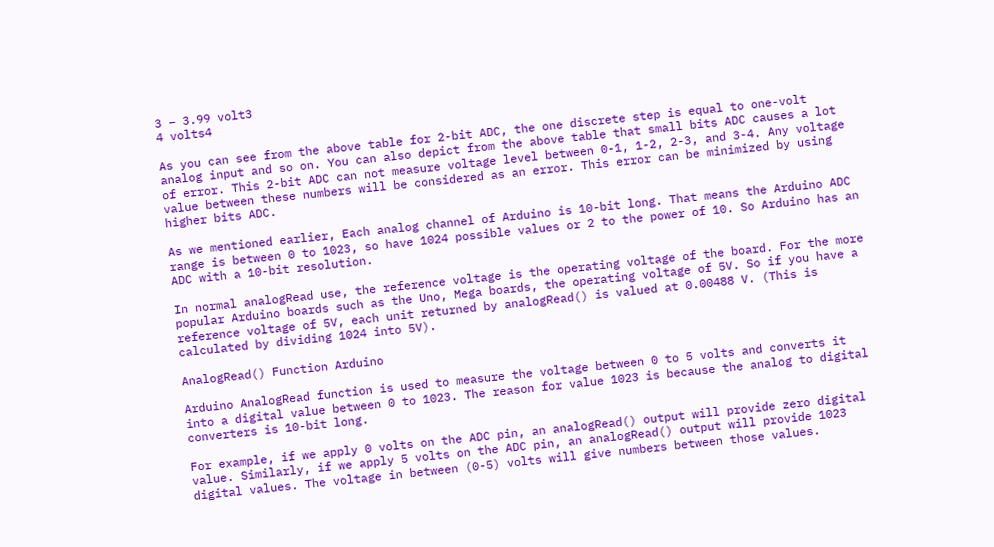3 – 3.99 volt3
4 volts4

As you can see from the above table for 2-bit ADC, the one discrete step is equal to one-volt analog input and so on. You can also depict from the above table that small bits ADC causes a lot of error. This 2-bit ADC can not measure voltage level between 0-1, 1-2, 2-3, and 3-4. Any voltage value between these numbers will be considered as an error. This error can be minimized by using higher bits ADC.

As we mentioned earlier, Each analog channel of Arduino is 10-bit long. That means the Arduino ADC range is between 0 to 1023, so have 1024 possible values or 2 to the power of 10. So Arduino has an ADC with a 10-bit resolution.

In normal analogRead use, the reference voltage is the operating voltage of the board. For the more popular Arduino boards such as the Uno, Mega boards, the operating voltage of 5V. So if you have a reference voltage of 5V, each unit returned by analogRead() is valued at 0.00488 V. (This is calculated by dividing 1024 into 5V).

AnalogRead() Function Arduino

Arduino AnalogRead function is used to measure the voltage between 0 to 5 volts and converts it into a digital value between 0 to 1023. The reason for value 1023 is because the analog to digital converters is 10-bit long.

For example, if we apply 0 volts on the ADC pin, an analogRead() output will provide zero digital value. Similarly, if we apply 5 volts on the ADC pin, an analogRead() output will provide 1023 digital values. The voltage in between (0-5) volts will give numbers between those values.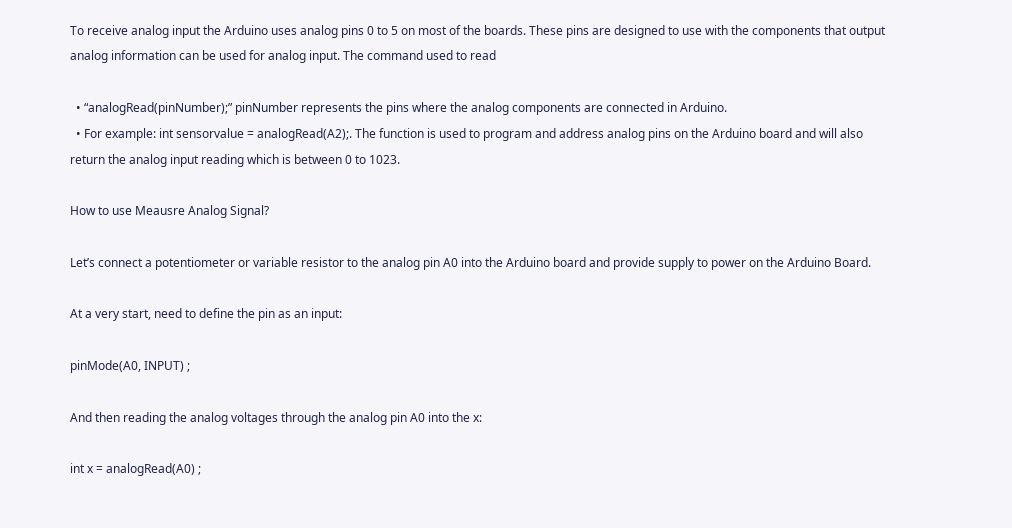To receive analog input the Arduino uses analog pins 0 to 5 on most of the boards. These pins are designed to use with the components that output analog information can be used for analog input. The command used to read

  • “analogRead(pinNumber);” pinNumber represents the pins where the analog components are connected in Arduino.
  • For example: int sensorvalue = analogRead(A2);. The function is used to program and address analog pins on the Arduino board and will also return the analog input reading which is between 0 to 1023.

How to use Meausre Analog Signal?

Let’s connect a potentiometer or variable resistor to the analog pin A0 into the Arduino board and provide supply to power on the Arduino Board.

At a very start, need to define the pin as an input:

pinMode(A0, INPUT) ;

And then reading the analog voltages through the analog pin A0 into the x:

int x = analogRead(A0) ;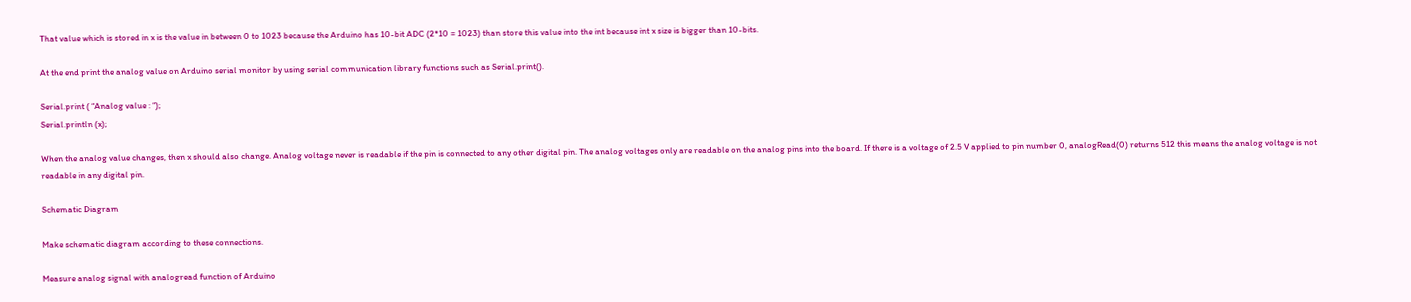That value which is stored in x is the value in between 0 to 1023 because the Arduino has 10-bit ADC (2*10 = 1023) than store this value into the int because int x size is bigger than 10-bits.

At the end print the analog value on Arduino serial monitor by using serial communication library functions such as Serial.print().

Serial.print ( “Analog value : “);
Serial.println (x);

When the analog value changes, then x should also change. Analog voltage never is readable if the pin is connected to any other digital pin. The analog voltages only are readable on the analog pins into the board. If there is a voltage of 2.5 V applied to pin number 0, analogRead(0) returns 512 this means the analog voltage is not readable in any digital pin.

Schematic Diagram

Make schematic diagram according to these connections.

Measure analog signal with analogread function of Arduino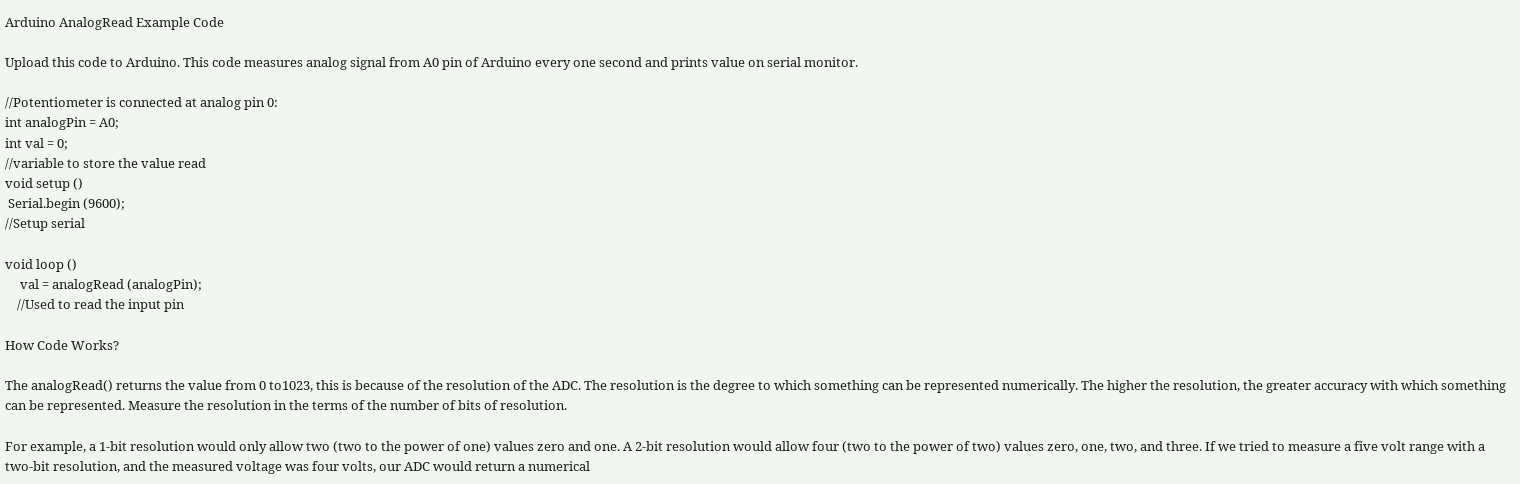Arduino AnalogRead Example Code

Upload this code to Arduino. This code measures analog signal from A0 pin of Arduino every one second and prints value on serial monitor.

//Potentiometer is connected at analog pin 0:
int analogPin = A0;
int val = 0;
//variable to store the value read
void setup ()
 Serial.begin (9600);
//Setup serial

void loop ()
     val = analogRead (analogPin);
    //Used to read the input pin

How Code Works?

The analogRead() returns the value from 0 to1023, this is because of the resolution of the ADC. The resolution is the degree to which something can be represented numerically. The higher the resolution, the greater accuracy with which something can be represented. Measure the resolution in the terms of the number of bits of resolution.

For example, a 1-bit resolution would only allow two (two to the power of one) values zero and one. A 2-bit resolution would allow four (two to the power of two) values zero, one, two, and three. If we tried to measure a five volt range with a two-bit resolution, and the measured voltage was four volts, our ADC would return a numerical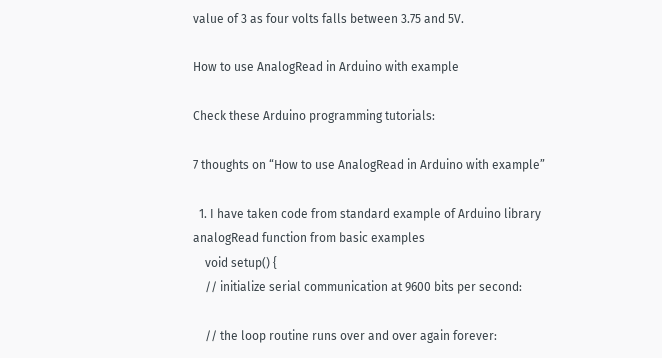value of 3 as four volts falls between 3.75 and 5V.

How to use AnalogRead in Arduino with example

Check these Arduino programming tutorials:

7 thoughts on “How to use AnalogRead in Arduino with example”

  1. I have taken code from standard example of Arduino library analogRead function from basic examples
    void setup() {
    // initialize serial communication at 9600 bits per second:

    // the loop routine runs over and over again forever: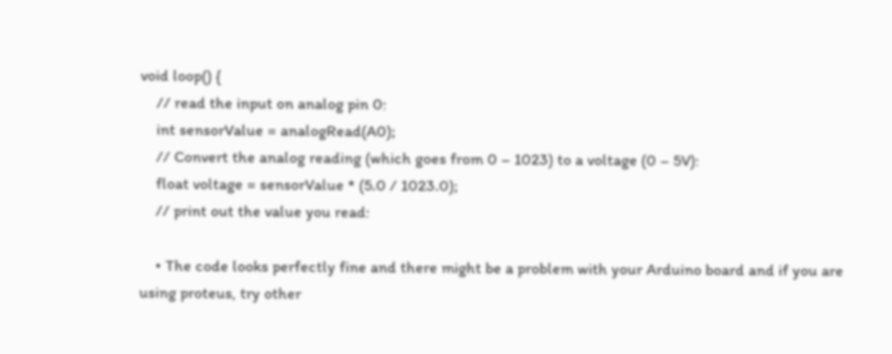void loop() {
    // read the input on analog pin 0:
    int sensorValue = analogRead(A0);
    // Convert the analog reading (which goes from 0 – 1023) to a voltage (0 – 5V):
    float voltage = sensorValue * (5.0 / 1023.0);
    // print out the value you read:

    • The code looks perfectly fine and there might be a problem with your Arduino board and if you are using proteus, try other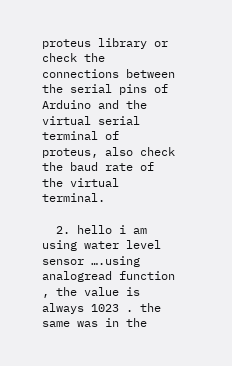proteus library or check the connections between the serial pins of Arduino and the virtual serial terminal of proteus, also check the baud rate of the virtual terminal.

  2. hello i am using water level sensor ….using analogread function , the value is always 1023 . the same was in the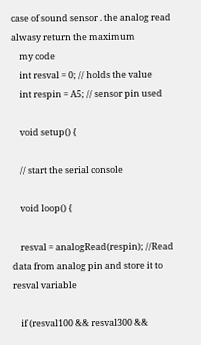case of sound sensor . the analog read alwasy return the maximum
    my code
    int resval = 0; // holds the value
    int respin = A5; // sensor pin used

    void setup() {

    // start the serial console

    void loop() {

    resval = analogRead(respin); //Read data from analog pin and store it to resval variable

    if (resval100 && resval300 &&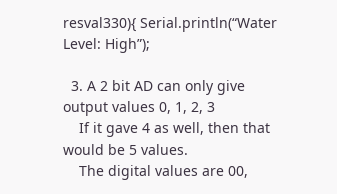resval330){ Serial.println(“Water Level: High”);

  3. A 2 bit AD can only give output values 0, 1, 2, 3
    If it gave 4 as well, then that would be 5 values.
    The digital values are 00,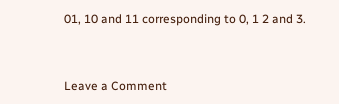01, 10 and 11 corresponding to 0, 1 2 and 3.


Leave a Comment